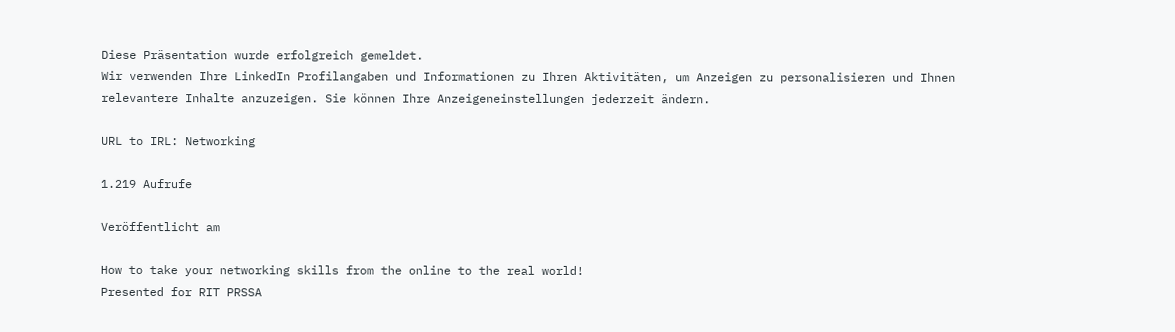Diese Präsentation wurde erfolgreich gemeldet.
Wir verwenden Ihre LinkedIn Profilangaben und Informationen zu Ihren Aktivitäten, um Anzeigen zu personalisieren und Ihnen relevantere Inhalte anzuzeigen. Sie können Ihre Anzeigeneinstellungen jederzeit ändern.

URL to IRL: Networking

1.219 Aufrufe

Veröffentlicht am

How to take your networking skills from the online to the real world!
Presented for RIT PRSSA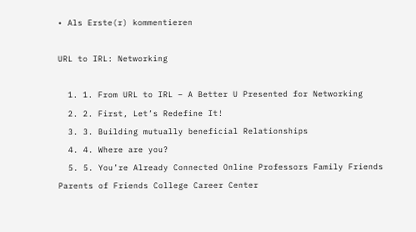• Als Erste(r) kommentieren

URL to IRL: Networking

  1. 1. From URL to IRL – A Better U Presented for Networking
  2. 2. First, Let’s Redefine It!
  3. 3. Building mutually beneficial Relationships
  4. 4. Where are you?
  5. 5. You’re Already Connected Online Professors Family Friends Parents of Friends College Career Center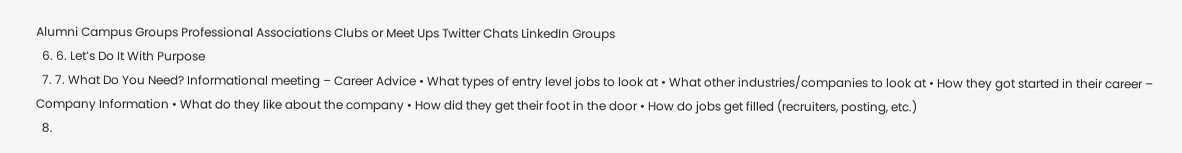Alumni Campus Groups Professional Associations Clubs or Meet Ups Twitter Chats LinkedIn Groups
  6. 6. Let’s Do It With Purpose
  7. 7. What Do You Need? Informational meeting – Career Advice • What types of entry level jobs to look at • What other industries/companies to look at • How they got started in their career – Company Information • What do they like about the company • How did they get their foot in the door • How do jobs get filled (recruiters, posting, etc.)
  8.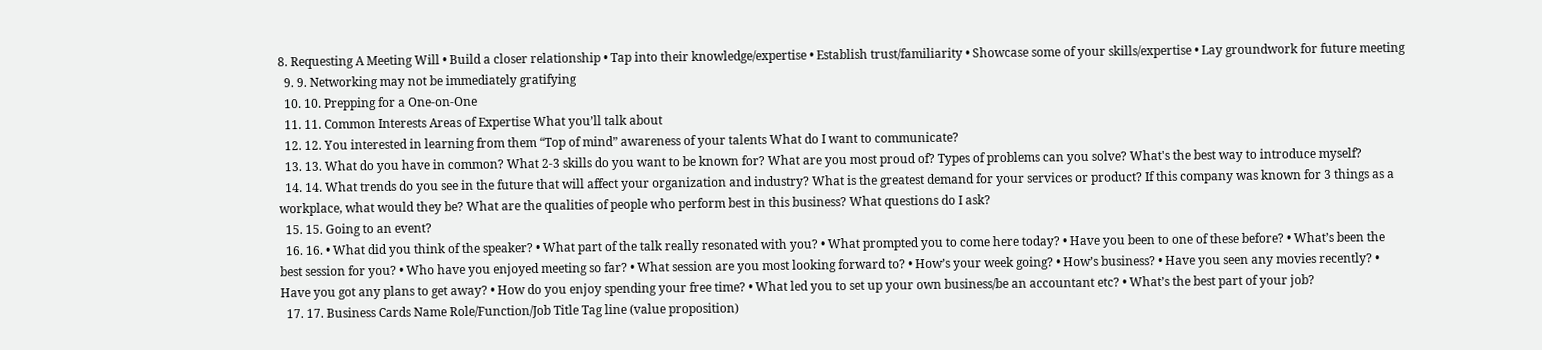8. Requesting A Meeting Will • Build a closer relationship • Tap into their knowledge/expertise • Establish trust/familiarity • Showcase some of your skills/expertise • Lay groundwork for future meeting
  9. 9. Networking may not be immediately gratifying
  10. 10. Prepping for a One-on-One
  11. 11. Common Interests Areas of Expertise What you’ll talk about
  12. 12. You interested in learning from them “Top of mind” awareness of your talents What do I want to communicate?
  13. 13. What do you have in common? What 2-3 skills do you want to be known for? What are you most proud of? Types of problems can you solve? What's the best way to introduce myself?
  14. 14. What trends do you see in the future that will affect your organization and industry? What is the greatest demand for your services or product? If this company was known for 3 things as a workplace, what would they be? What are the qualities of people who perform best in this business? What questions do I ask?
  15. 15. Going to an event?
  16. 16. • What did you think of the speaker? • What part of the talk really resonated with you? • What prompted you to come here today? • Have you been to one of these before? • What’s been the best session for you? • Who have you enjoyed meeting so far? • What session are you most looking forward to? • How’s your week going? • How’s business? • Have you seen any movies recently? • Have you got any plans to get away? • How do you enjoy spending your free time? • What led you to set up your own business/be an accountant etc? • What’s the best part of your job?
  17. 17. Business Cards Name Role/Function/Job Title Tag line (value proposition)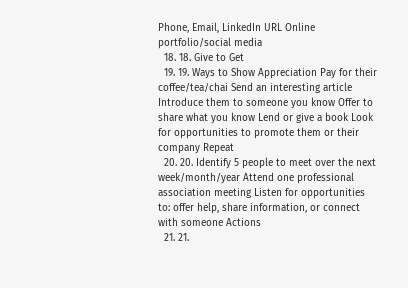Phone, Email, LinkedIn URL Online portfolio/social media
  18. 18. Give to Get
  19. 19. Ways to Show Appreciation Pay for their coffee/tea/chai Send an interesting article Introduce them to someone you know Offer to share what you know Lend or give a book Look for opportunities to promote them or their company Repeat
  20. 20. Identify 5 people to meet over the next week/month/year Attend one professional association meeting Listen for opportunities to: offer help, share information, or connect with someone Actions
  21. 21.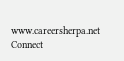www.careersherpa.net Connect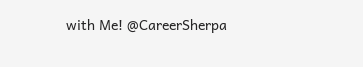with Me! @CareerSherpa